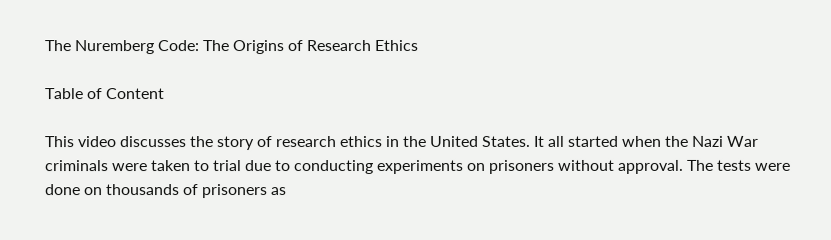The Nuremberg Code: The Origins of Research Ethics

Table of Content

This video discusses the story of research ethics in the United States. It all started when the Nazi War criminals were taken to trial due to conducting experiments on prisoners without approval. The tests were done on thousands of prisoners as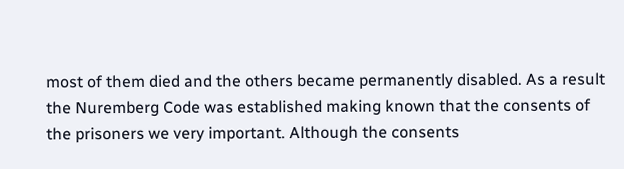most of them died and the others became permanently disabled. As a result the Nuremberg Code was established making known that the consents of the prisoners we very important. Although the consents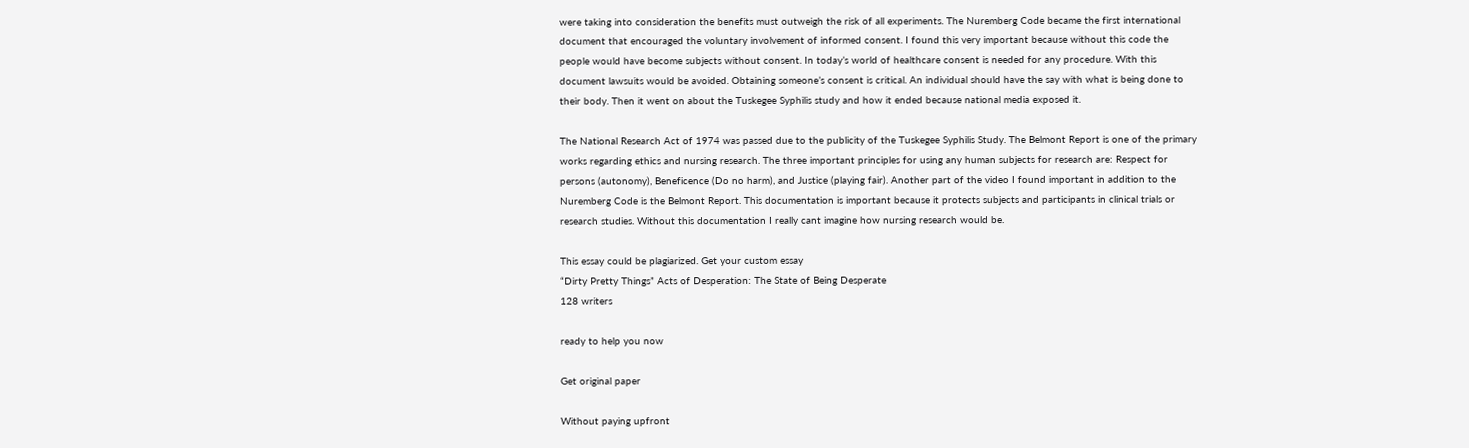were taking into consideration the benefits must outweigh the risk of all experiments. The Nuremberg Code became the first international document that encouraged the voluntary involvement of informed consent. I found this very important because without this code the people would have become subjects without consent. In today’s world of healthcare consent is needed for any procedure. With this document lawsuits would be avoided. Obtaining someone’s consent is critical. An individual should have the say with what is being done to their body. Then it went on about the Tuskegee Syphilis study and how it ended because national media exposed it.

The National Research Act of 1974 was passed due to the publicity of the Tuskegee Syphilis Study. The Belmont Report is one of the primary works regarding ethics and nursing research. The three important principles for using any human subjects for research are: Respect for persons (autonomy), Beneficence (Do no harm), and Justice (playing fair). Another part of the video I found important in addition to the Nuremberg Code is the Belmont Report. This documentation is important because it protects subjects and participants in clinical trials or research studies. Without this documentation I really cant imagine how nursing research would be.

This essay could be plagiarized. Get your custom essay
“Dirty Pretty Things” Acts of Desperation: The State of Being Desperate
128 writers

ready to help you now

Get original paper

Without paying upfront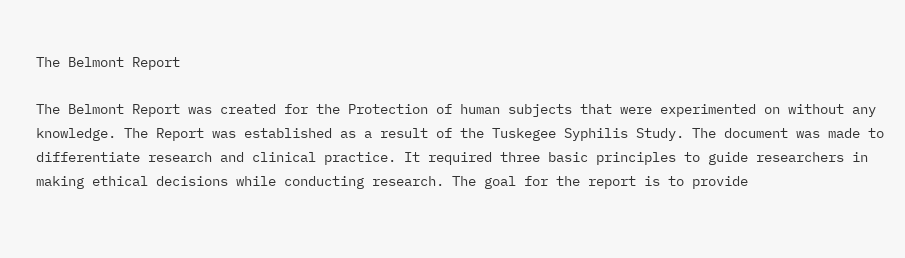The Belmont Report

The Belmont Report was created for the Protection of human subjects that were experimented on without any knowledge. The Report was established as a result of the Tuskegee Syphilis Study. The document was made to differentiate research and clinical practice. It required three basic principles to guide researchers in making ethical decisions while conducting research. The goal for the report is to provide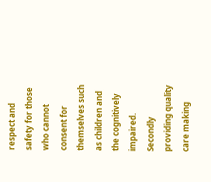respect and safety for those who cannot consent for themselves such as children and the cognitively impaired. Secondly providing quality care making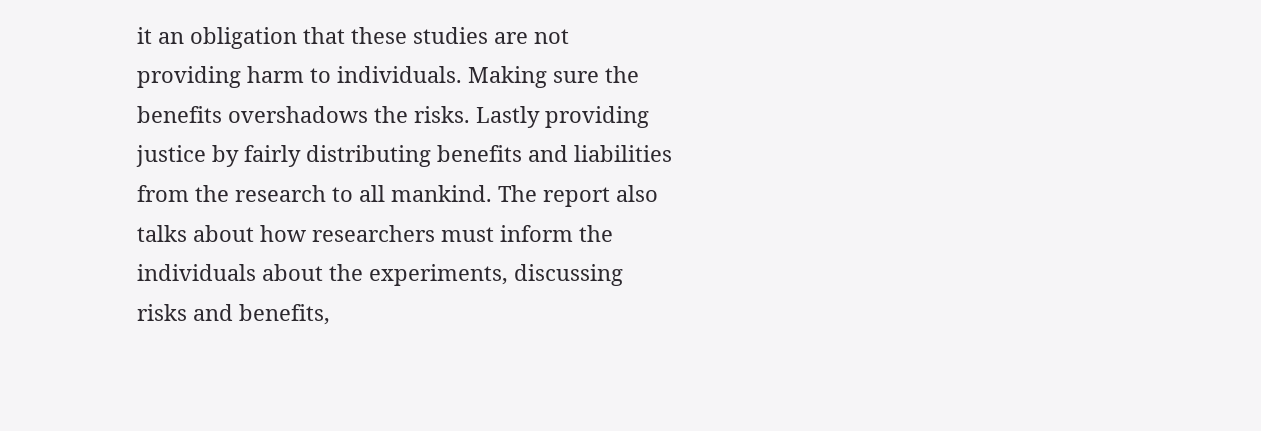it an obligation that these studies are not providing harm to individuals. Making sure the benefits overshadows the risks. Lastly providing justice by fairly distributing benefits and liabilities from the research to all mankind. The report also talks about how researchers must inform the individuals about the experiments, discussing risks and benefits,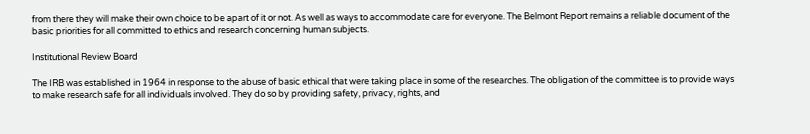from there they will make their own choice to be apart of it or not. As well as ways to accommodate care for everyone. The Belmont Report remains a reliable document of the basic priorities for all committed to ethics and research concerning human subjects.

Institutional Review Board

The IRB was established in 1964 in response to the abuse of basic ethical that were taking place in some of the researches. The obligation of the committee is to provide ways to make research safe for all individuals involved. They do so by providing safety, privacy, rights, and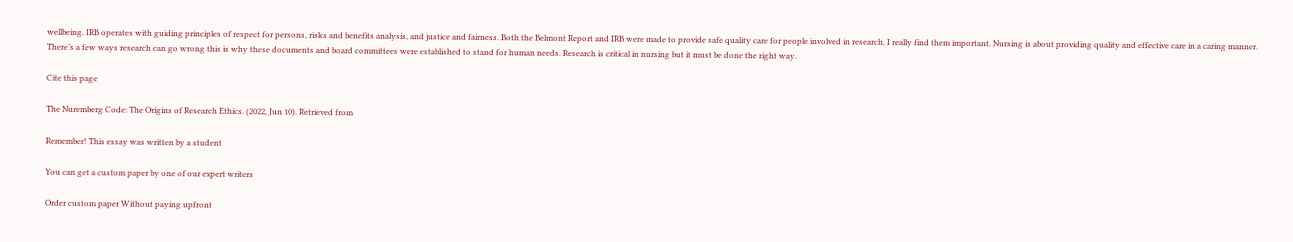wellbeing. IRB operates with guiding principles of respect for persons, risks and benefits analysis, and justice and fairness. Both the Belmont Report and IRB were made to provide safe quality care for people involved in research. I really find them important. Nursing is about providing quality and effective care in a caring manner. There’s a few ways research can go wrong this is why these documents and board committees were established to stand for human needs. Research is critical in nursing but it must be done the right way.

Cite this page

The Nuremberg Code: The Origins of Research Ethics. (2022, Jun 10). Retrieved from

Remember! This essay was written by a student

You can get a custom paper by one of our expert writers

Order custom paper Without paying upfront